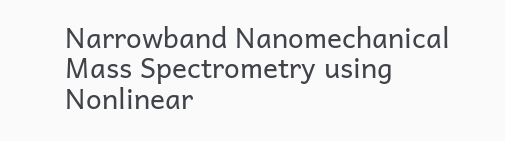Narrowband Nanomechanical Mass Spectrometry using Nonlinear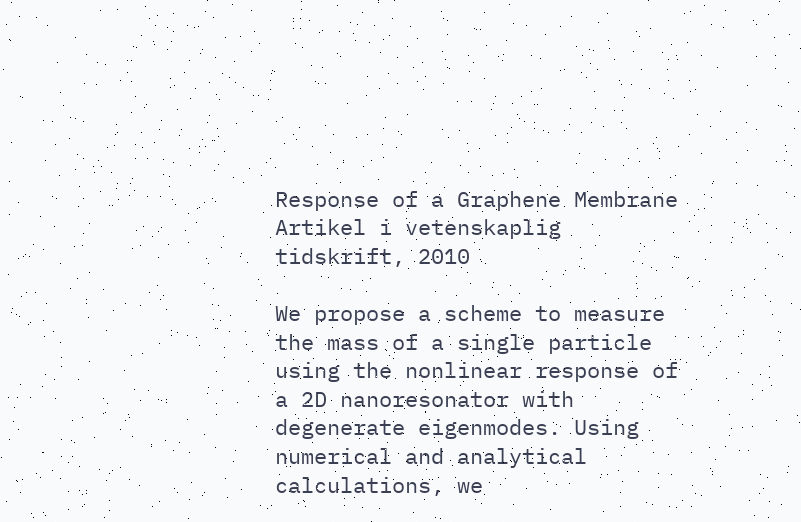Response of a Graphene Membrane
Artikel i vetenskaplig tidskrift, 2010

We propose a scheme to measure the mass of a single particle using the nonlinear response of a 2D nanoresonator with degenerate eigenmodes. Using numerical and analytical calculations, we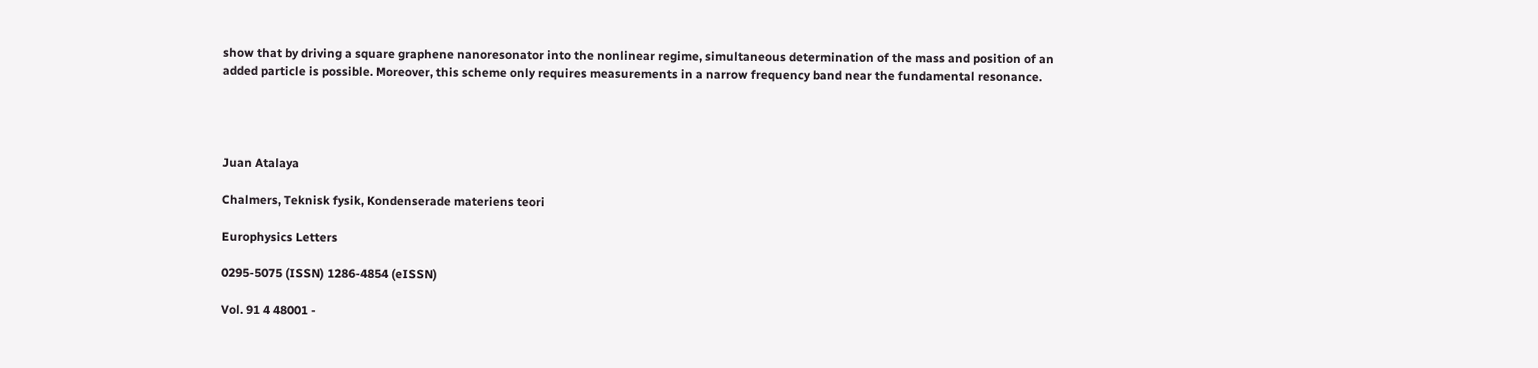show that by driving a square graphene nanoresonator into the nonlinear regime, simultaneous determination of the mass and position of an added particle is possible. Moreover, this scheme only requires measurements in a narrow frequency band near the fundamental resonance.




Juan Atalaya

Chalmers, Teknisk fysik, Kondenserade materiens teori

Europhysics Letters

0295-5075 (ISSN) 1286-4854 (eISSN)

Vol. 91 4 48001 -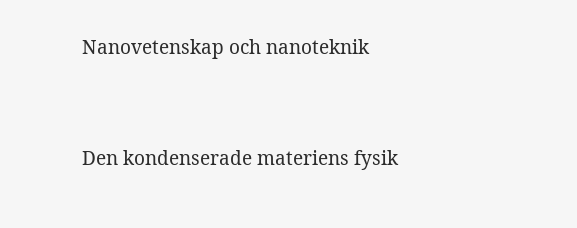Nanovetenskap och nanoteknik


Den kondenserade materiens fysik